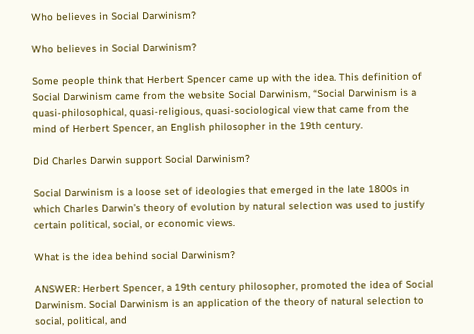Who believes in Social Darwinism?

Who believes in Social Darwinism?

Some people think that Herbert Spencer came up with the idea. This definition of Social Darwinism came from the website Social Darwinism, “Social Darwinism is a quasi-philosophical, quasi-religious, quasi-sociological view that came from the mind of Herbert Spencer, an English philosopher in the 19th century.

Did Charles Darwin support Social Darwinism?

Social Darwinism is a loose set of ideologies that emerged in the late 1800s in which Charles Darwin’s theory of evolution by natural selection was used to justify certain political, social, or economic views.

What is the idea behind social Darwinism?

ANSWER: Herbert Spencer, a 19th century philosopher, promoted the idea of Social Darwinism. Social Darwinism is an application of the theory of natural selection to social, political, and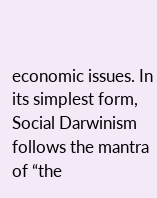economic issues. In its simplest form, Social Darwinism follows the mantra of “the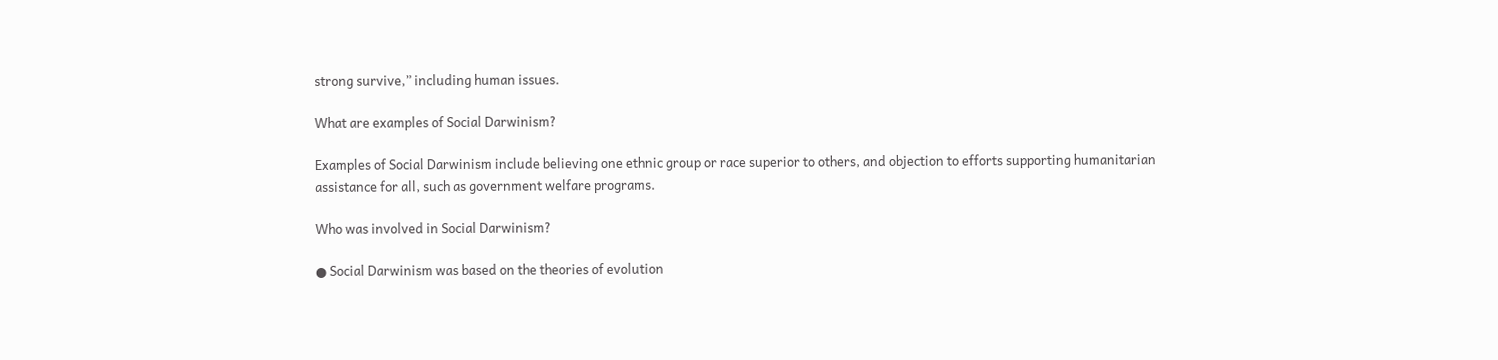strong survive,” including human issues.

What are examples of Social Darwinism?

Examples of Social Darwinism include believing one ethnic group or race superior to others, and objection to efforts supporting humanitarian assistance for all, such as government welfare programs.

Who was involved in Social Darwinism?

● Social Darwinism was based on the theories of evolution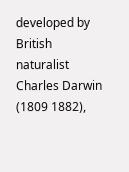developed by British naturalist Charles Darwin (1809 1882),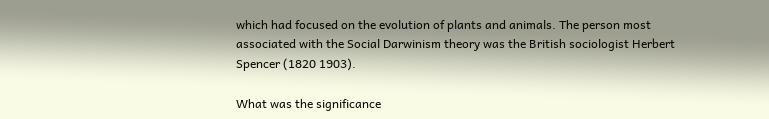which had focused on the evolution of plants and animals. The person most associated with the Social Darwinism theory was the British sociologist Herbert Spencer (1820 1903).

What was the significance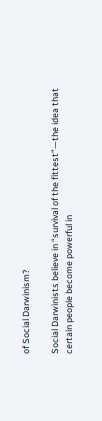of Social Darwinism?

Social Darwinists believe in “survival of the fittest”—the idea that certain people become powerful in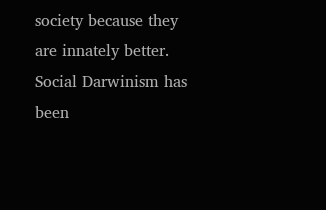society because they are innately better. Social Darwinism has been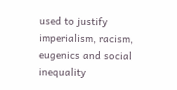used to justify imperialism, racism, eugenics and social inequality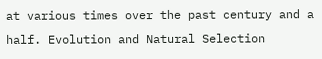at various times over the past century and a half. Evolution and Natural Selection